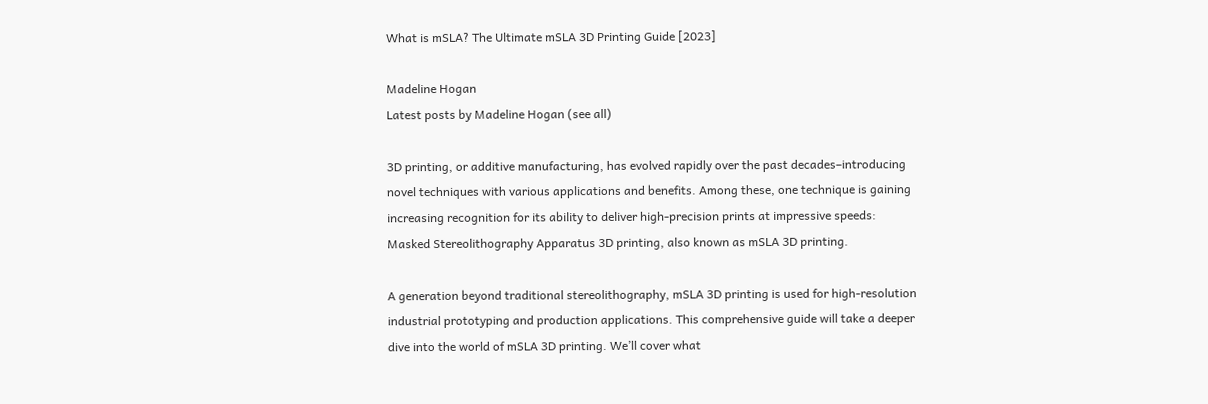What is mSLA? The Ultimate mSLA 3D Printing Guide [2023]

Madeline Hogan
Latest posts by Madeline Hogan (see all)

3D printing, or additive manufacturing, has evolved rapidly over the past decades–introducing novel techniques with various applications and benefits. Among these, one technique is gaining increasing recognition for its ability to deliver high-precision prints at impressive speeds: Masked Stereolithography Apparatus 3D printing, also known as mSLA 3D printing.

A generation beyond traditional stereolithography, mSLA 3D printing is used for high-resolution industrial prototyping and production applications. This comprehensive guide will take a deeper dive into the world of mSLA 3D printing. We’ll cover what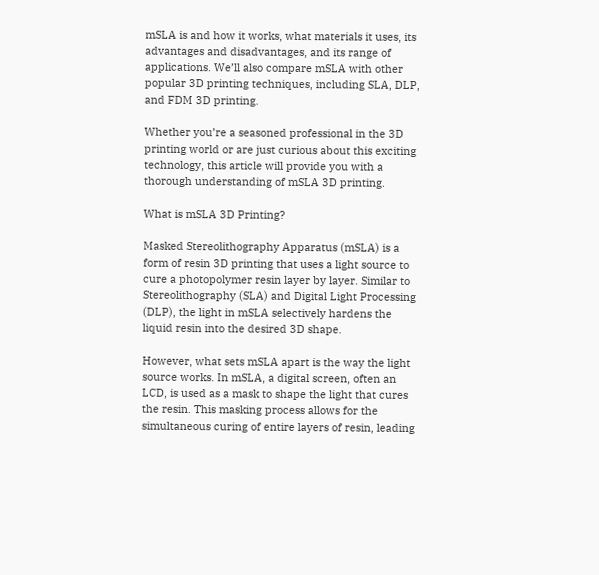mSLA is and how it works, what materials it uses, its advantages and disadvantages, and its range of applications. We’ll also compare mSLA with other popular 3D printing techniques, including SLA, DLP, and FDM 3D printing.

Whether you’re a seasoned professional in the 3D printing world or are just curious about this exciting technology, this article will provide you with a thorough understanding of mSLA 3D printing.

What is mSLA 3D Printing?

Masked Stereolithography Apparatus (mSLA) is a form of resin 3D printing that uses a light source to cure a photopolymer resin layer by layer. Similar to Stereolithography (SLA) and Digital Light Processing (DLP), the light in mSLA selectively hardens the liquid resin into the desired 3D shape.

However, what sets mSLA apart is the way the light source works. In mSLA, a digital screen, often an LCD, is used as a mask to shape the light that cures the resin. This masking process allows for the simultaneous curing of entire layers of resin, leading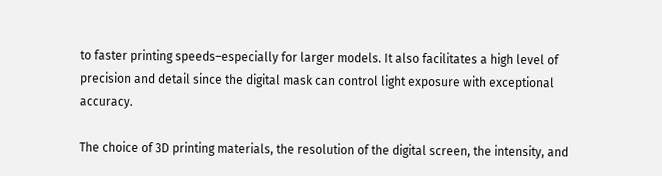to faster printing speeds–especially for larger models. It also facilitates a high level of precision and detail since the digital mask can control light exposure with exceptional accuracy.

The choice of 3D printing materials, the resolution of the digital screen, the intensity, and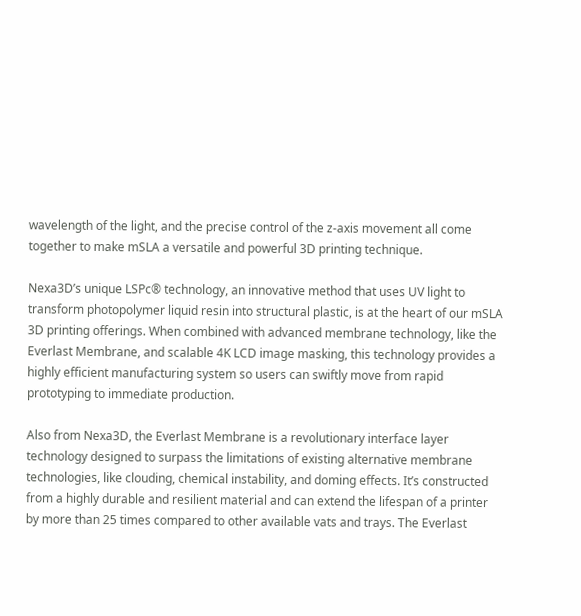wavelength of the light, and the precise control of the z-axis movement all come together to make mSLA a versatile and powerful 3D printing technique.

Nexa3D’s unique LSPc® technology, an innovative method that uses UV light to transform photopolymer liquid resin into structural plastic, is at the heart of our mSLA 3D printing offerings. When combined with advanced membrane technology, like the Everlast Membrane, and scalable 4K LCD image masking, this technology provides a highly efficient manufacturing system so users can swiftly move from rapid prototyping to immediate production.

Also from Nexa3D, the Everlast Membrane is a revolutionary interface layer technology designed to surpass the limitations of existing alternative membrane technologies, like clouding, chemical instability, and doming effects. It’s constructed from a highly durable and resilient material and can extend the lifespan of a printer by more than 25 times compared to other available vats and trays. The Everlast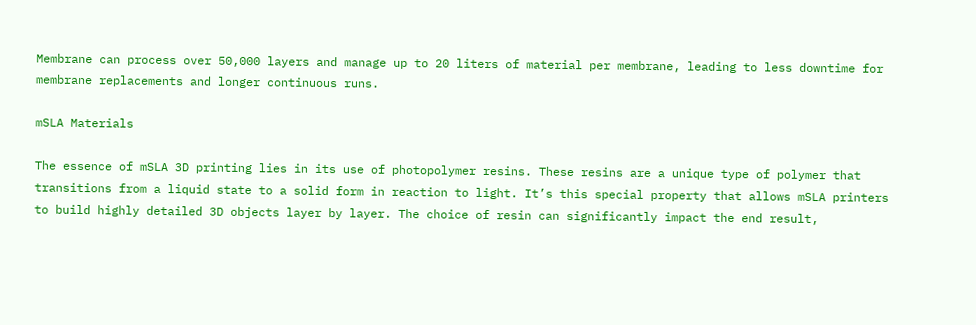Membrane can process over 50,000 layers and manage up to 20 liters of material per membrane, leading to less downtime for membrane replacements and longer continuous runs.

mSLA Materials

The essence of mSLA 3D printing lies in its use of photopolymer resins. These resins are a unique type of polymer that transitions from a liquid state to a solid form in reaction to light. It’s this special property that allows mSLA printers to build highly detailed 3D objects layer by layer. The choice of resin can significantly impact the end result,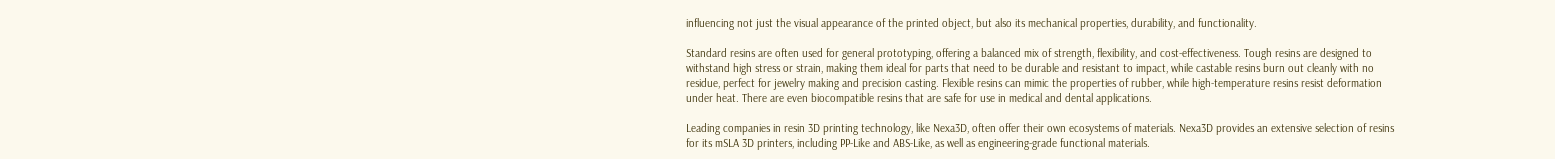influencing not just the visual appearance of the printed object, but also its mechanical properties, durability, and functionality.

Standard resins are often used for general prototyping, offering a balanced mix of strength, flexibility, and cost-effectiveness. Tough resins are designed to withstand high stress or strain, making them ideal for parts that need to be durable and resistant to impact, while castable resins burn out cleanly with no residue, perfect for jewelry making and precision casting. Flexible resins can mimic the properties of rubber, while high-temperature resins resist deformation under heat. There are even biocompatible resins that are safe for use in medical and dental applications.

Leading companies in resin 3D printing technology, like Nexa3D, often offer their own ecosystems of materials. Nexa3D provides an extensive selection of resins for its mSLA 3D printers, including PP-Like and ABS-Like, as well as engineering-grade functional materials.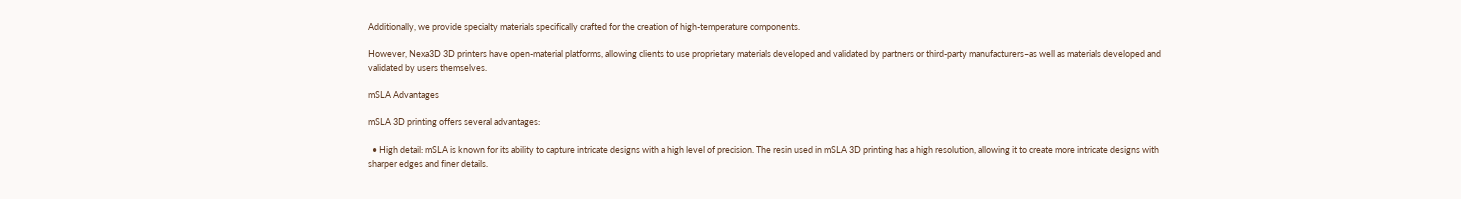Additionally, we provide specialty materials specifically crafted for the creation of high-temperature components.

However, Nexa3D 3D printers have open-material platforms, allowing clients to use proprietary materials developed and validated by partners or third-party manufacturers–as well as materials developed and validated by users themselves.

mSLA Advantages

mSLA 3D printing offers several advantages:

  • High detail: mSLA is known for its ability to capture intricate designs with a high level of precision. The resin used in mSLA 3D printing has a high resolution, allowing it to create more intricate designs with sharper edges and finer details.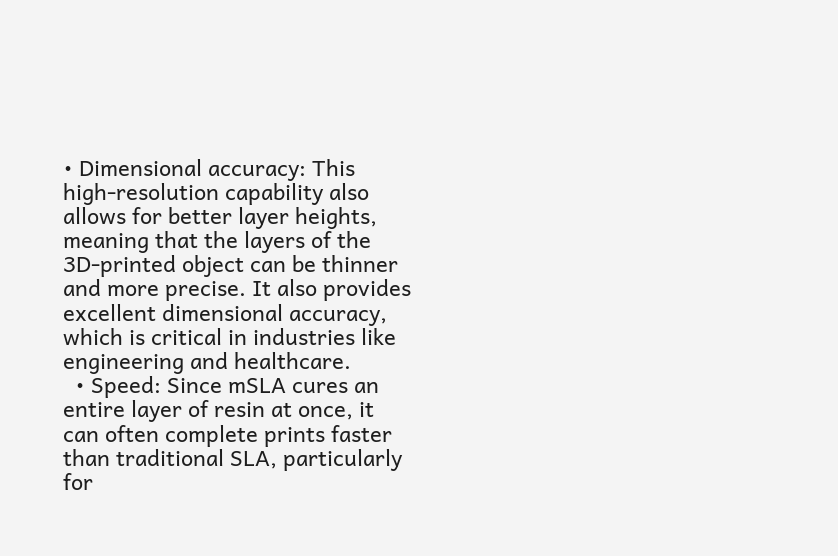• Dimensional accuracy: This high-resolution capability also allows for better layer heights, meaning that the layers of the 3D-printed object can be thinner and more precise. It also provides excellent dimensional accuracy, which is critical in industries like engineering and healthcare.
  • Speed: Since mSLA cures an entire layer of resin at once, it can often complete prints faster than traditional SLA, particularly for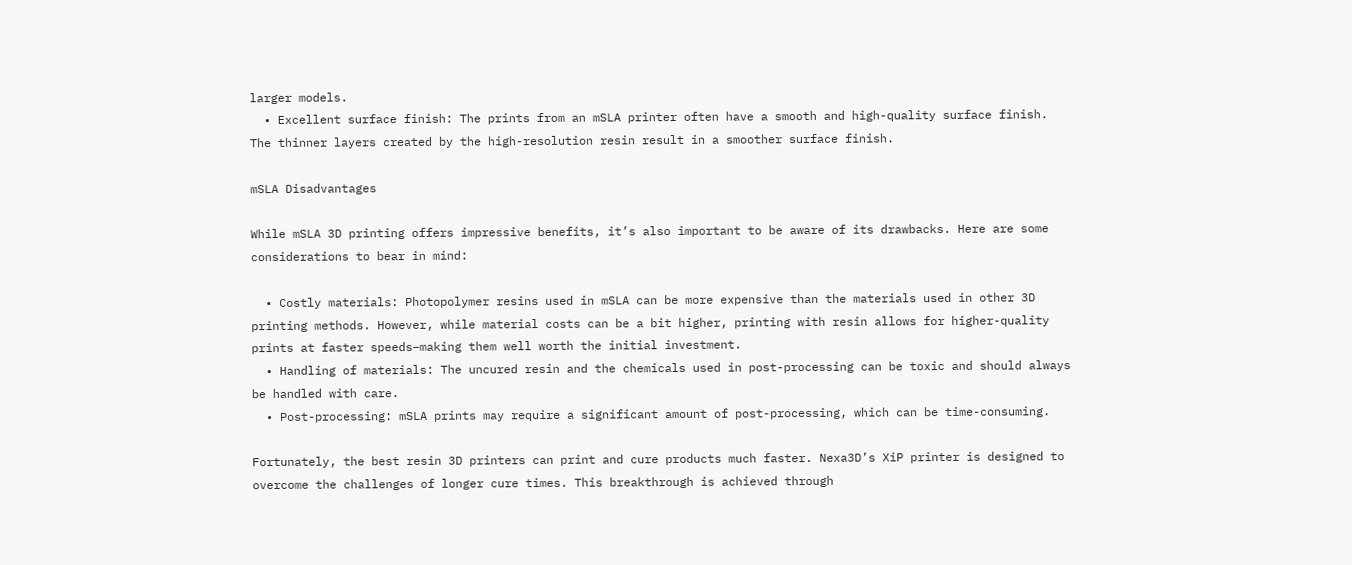larger models.
  • Excellent surface finish: The prints from an mSLA printer often have a smooth and high-quality surface finish. The thinner layers created by the high-resolution resin result in a smoother surface finish.

mSLA Disadvantages

While mSLA 3D printing offers impressive benefits, it’s also important to be aware of its drawbacks. Here are some considerations to bear in mind:

  • Costly materials: Photopolymer resins used in mSLA can be more expensive than the materials used in other 3D printing methods. However, while material costs can be a bit higher, printing with resin allows for higher-quality prints at faster speeds–making them well worth the initial investment.
  • Handling of materials: The uncured resin and the chemicals used in post-processing can be toxic and should always be handled with care.
  • Post-processing: mSLA prints may require a significant amount of post-processing, which can be time-consuming.

Fortunately, the best resin 3D printers can print and cure products much faster. Nexa3D’s XiP printer is designed to overcome the challenges of longer cure times. This breakthrough is achieved through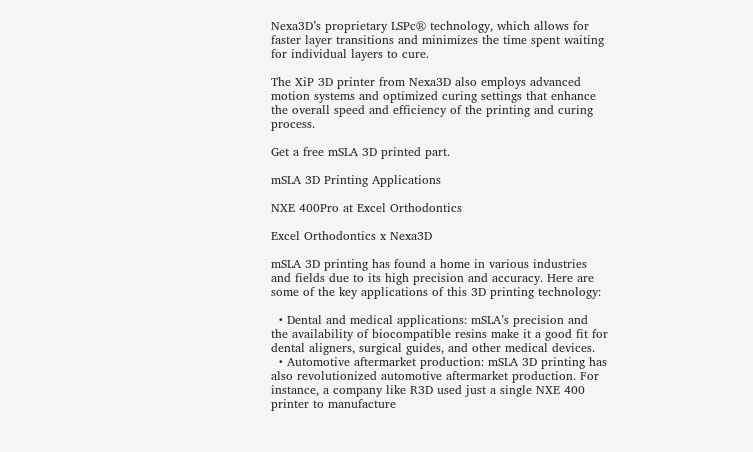Nexa3D’s proprietary LSPc® technology, which allows for faster layer transitions and minimizes the time spent waiting for individual layers to cure.

The XiP 3D printer from Nexa3D also employs advanced motion systems and optimized curing settings that enhance the overall speed and efficiency of the printing and curing process.

Get a free mSLA 3D printed part.

mSLA 3D Printing Applications

NXE 400Pro at Excel Orthodontics

Excel Orthodontics x Nexa3D

mSLA 3D printing has found a home in various industries and fields due to its high precision and accuracy. Here are some of the key applications of this 3D printing technology:

  • Dental and medical applications: mSLA’s precision and the availability of biocompatible resins make it a good fit for dental aligners, surgical guides, and other medical devices.
  • Automotive aftermarket production: mSLA 3D printing has also revolutionized automotive aftermarket production. For instance, a company like R3D used just a single NXE 400 printer to manufacture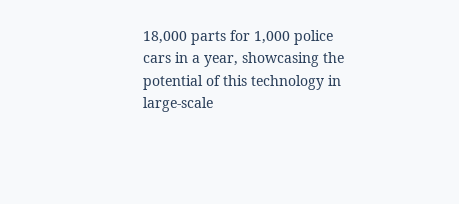18,000 parts for 1,000 police cars in a year, showcasing the potential of this technology in large-scale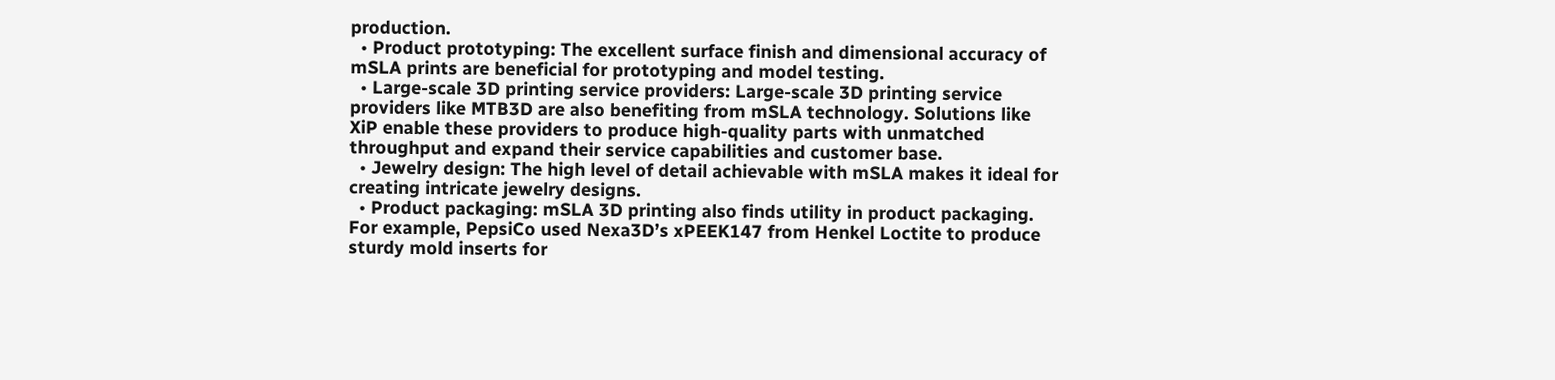production.
  • Product prototyping: The excellent surface finish and dimensional accuracy of mSLA prints are beneficial for prototyping and model testing.
  • Large-scale 3D printing service providers: Large-scale 3D printing service providers like MTB3D are also benefiting from mSLA technology. Solutions like XiP enable these providers to produce high-quality parts with unmatched throughput and expand their service capabilities and customer base.
  • Jewelry design: The high level of detail achievable with mSLA makes it ideal for creating intricate jewelry designs.
  • Product packaging: mSLA 3D printing also finds utility in product packaging. For example, PepsiCo used Nexa3D’s xPEEK147 from Henkel Loctite to produce sturdy mold inserts for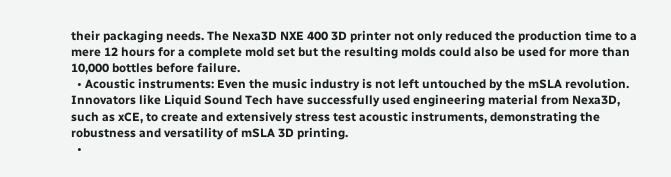their packaging needs. The Nexa3D NXE 400 3D printer not only reduced the production time to a mere 12 hours for a complete mold set but the resulting molds could also be used for more than 10,000 bottles before failure.
  • Acoustic instruments: Even the music industry is not left untouched by the mSLA revolution. Innovators like Liquid Sound Tech have successfully used engineering material from Nexa3D, such as xCE, to create and extensively stress test acoustic instruments, demonstrating the robustness and versatility of mSLA 3D printing.
  •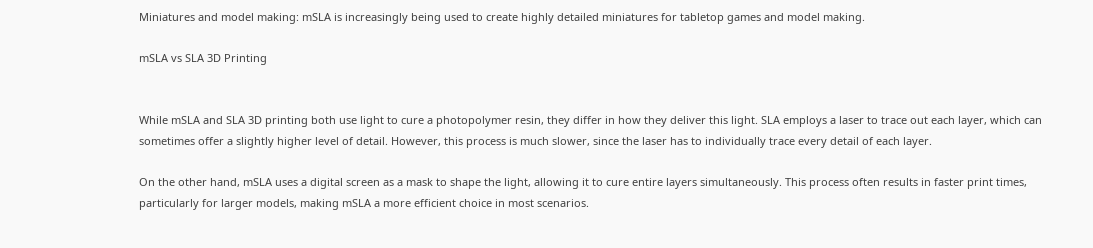Miniatures and model making: mSLA is increasingly being used to create highly detailed miniatures for tabletop games and model making.

mSLA vs SLA 3D Printing


While mSLA and SLA 3D printing both use light to cure a photopolymer resin, they differ in how they deliver this light. SLA employs a laser to trace out each layer, which can sometimes offer a slightly higher level of detail. However, this process is much slower, since the laser has to individually trace every detail of each layer.

On the other hand, mSLA uses a digital screen as a mask to shape the light, allowing it to cure entire layers simultaneously. This process often results in faster print times, particularly for larger models, making mSLA a more efficient choice in most scenarios.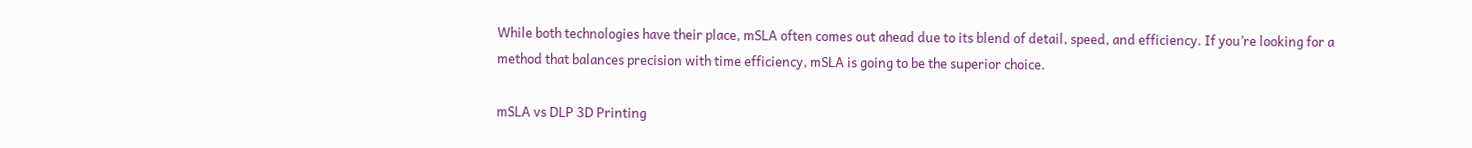While both technologies have their place, mSLA often comes out ahead due to its blend of detail, speed, and efficiency. If you’re looking for a method that balances precision with time efficiency, mSLA is going to be the superior choice.

mSLA vs DLP 3D Printing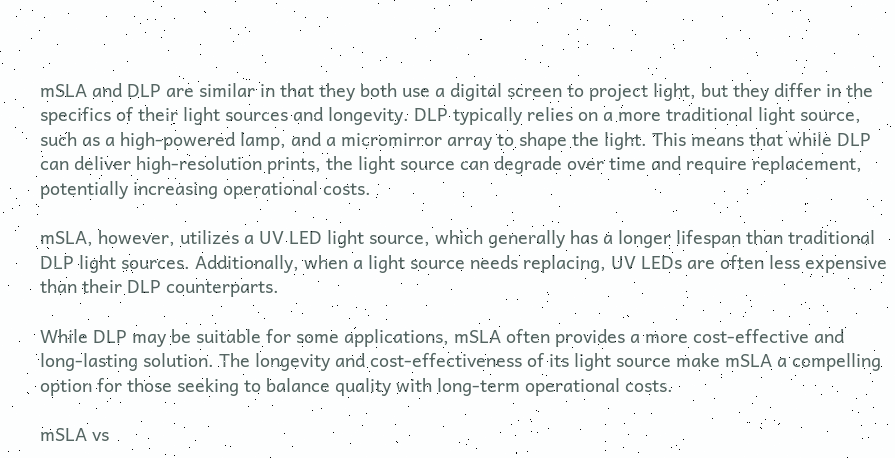mSLA and DLP are similar in that they both use a digital screen to project light, but they differ in the specifics of their light sources and longevity. DLP typically relies on a more traditional light source, such as a high-powered lamp, and a micromirror array to shape the light. This means that while DLP can deliver high-resolution prints, the light source can degrade over time and require replacement, potentially increasing operational costs.

mSLA, however, utilizes a UV LED light source, which generally has a longer lifespan than traditional DLP light sources. Additionally, when a light source needs replacing, UV LEDs are often less expensive than their DLP counterparts.

While DLP may be suitable for some applications, mSLA often provides a more cost-effective and long-lasting solution. The longevity and cost-effectiveness of its light source make mSLA a compelling option for those seeking to balance quality with long-term operational costs.

mSLA vs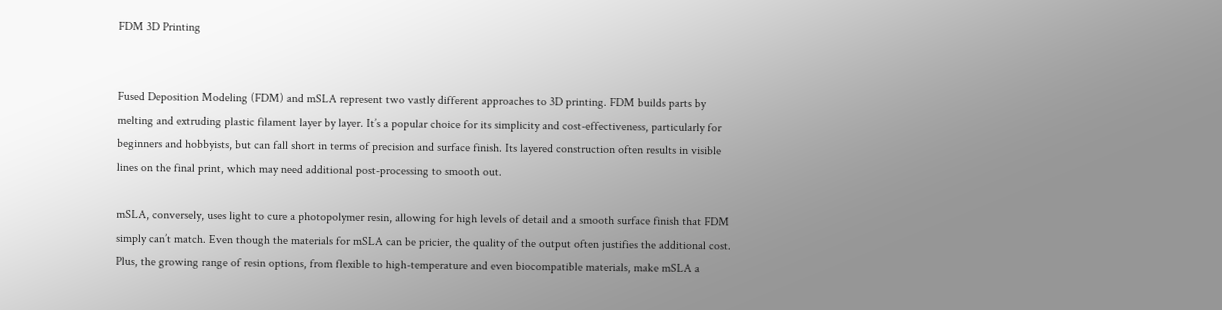FDM 3D Printing


Fused Deposition Modeling (FDM) and mSLA represent two vastly different approaches to 3D printing. FDM builds parts by melting and extruding plastic filament layer by layer. It’s a popular choice for its simplicity and cost-effectiveness, particularly for beginners and hobbyists, but can fall short in terms of precision and surface finish. Its layered construction often results in visible lines on the final print, which may need additional post-processing to smooth out.

mSLA, conversely, uses light to cure a photopolymer resin, allowing for high levels of detail and a smooth surface finish that FDM simply can’t match. Even though the materials for mSLA can be pricier, the quality of the output often justifies the additional cost. Plus, the growing range of resin options, from flexible to high-temperature and even biocompatible materials, make mSLA a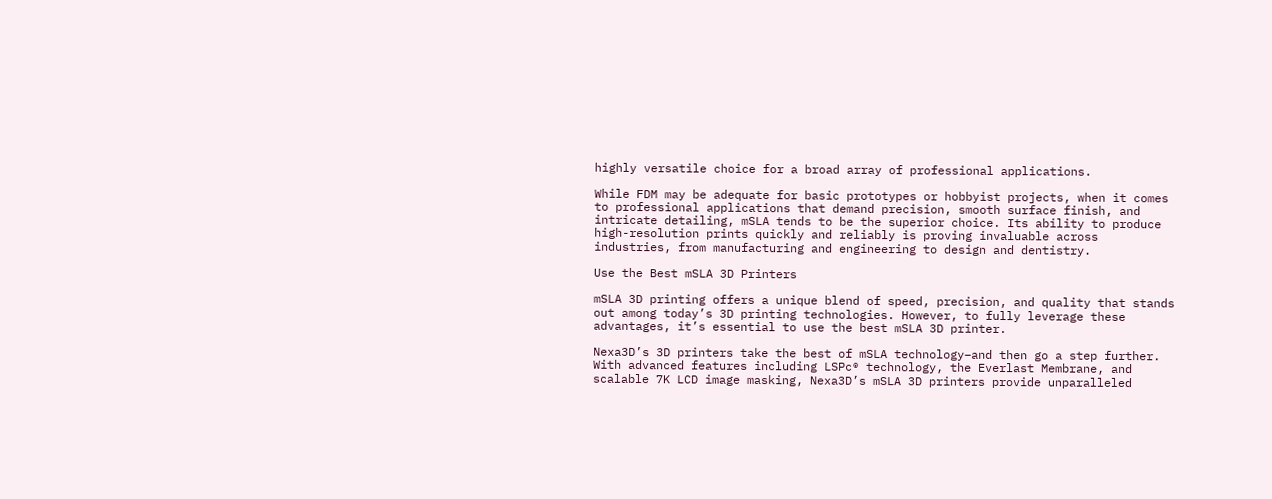highly versatile choice for a broad array of professional applications.

While FDM may be adequate for basic prototypes or hobbyist projects, when it comes to professional applications that demand precision, smooth surface finish, and intricate detailing, mSLA tends to be the superior choice. Its ability to produce high-resolution prints quickly and reliably is proving invaluable across industries, from manufacturing and engineering to design and dentistry.

Use the Best mSLA 3D Printers

mSLA 3D printing offers a unique blend of speed, precision, and quality that stands out among today’s 3D printing technologies. However, to fully leverage these advantages, it’s essential to use the best mSLA 3D printer.

Nexa3D’s 3D printers take the best of mSLA technology–and then go a step further. With advanced features including LSPc® technology, the Everlast Membrane, and scalable 7K LCD image masking, Nexa3D’s mSLA 3D printers provide unparalleled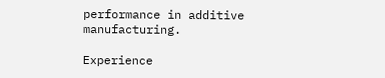performance in additive manufacturing.

Experience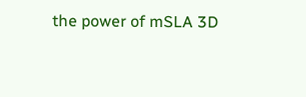the power of mSLA 3D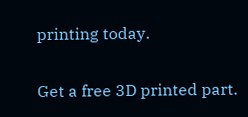printing today.

Get a free 3D printed part.